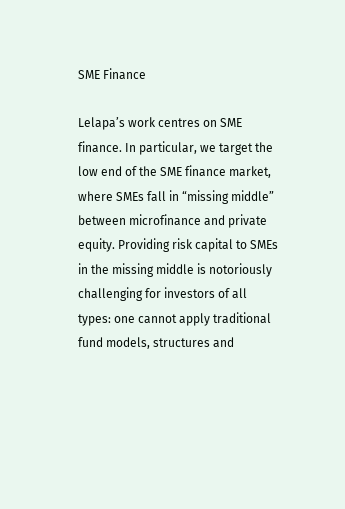SME Finance

Lelapa’s work centres on SME finance. In particular, we target the low end of the SME finance market, where SMEs fall in “missing middle” between microfinance and private equity. Providing risk capital to SMEs in the missing middle is notoriously challenging for investors of all types: one cannot apply traditional fund models, structures and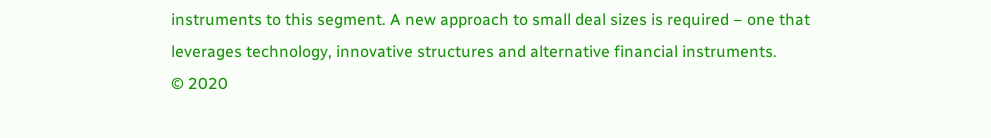instruments to this segment. A new approach to small deal sizes is required – one that leverages technology, innovative structures and alternative financial instruments.
© 2020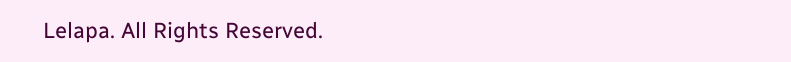Lelapa. All Rights Reserved.